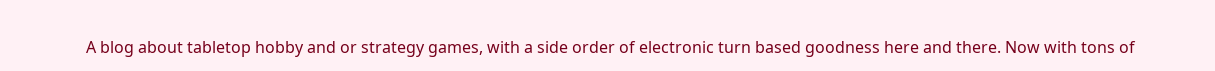A blog about tabletop hobby and or strategy games, with a side order of electronic turn based goodness here and there. Now with tons of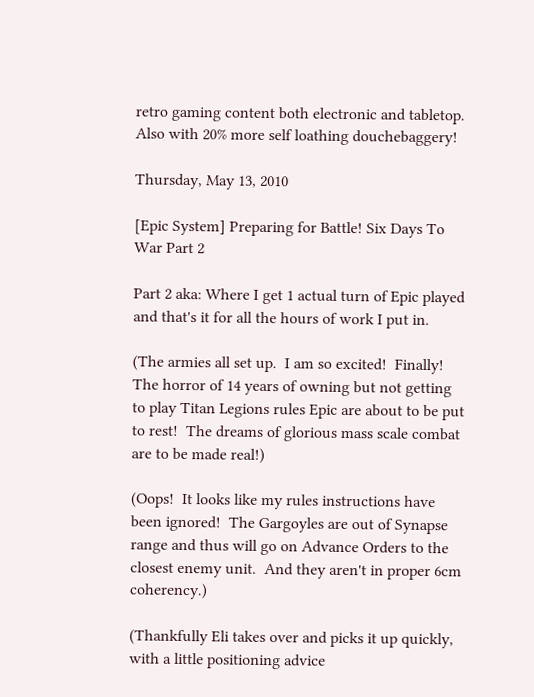retro gaming content both electronic and tabletop. Also with 20% more self loathing douchebaggery!

Thursday, May 13, 2010

[Epic System] Preparing for Battle! Six Days To War Part 2

Part 2 aka: Where I get 1 actual turn of Epic played and that's it for all the hours of work I put in.

(The armies all set up.  I am so excited!  Finally!  The horror of 14 years of owning but not getting to play Titan Legions rules Epic are about to be put to rest!  The dreams of glorious mass scale combat are to be made real!)

(Oops!  It looks like my rules instructions have been ignored!  The Gargoyles are out of Synapse range and thus will go on Advance Orders to the closest enemy unit.  And they aren't in proper 6cm coherency.)

(Thankfully Eli takes over and picks it up quickly, with a little positioning advice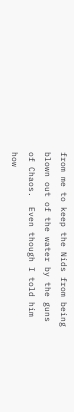from me to keep the Nids from being blown out of the water by the guns of Chaos.  Even though I told him how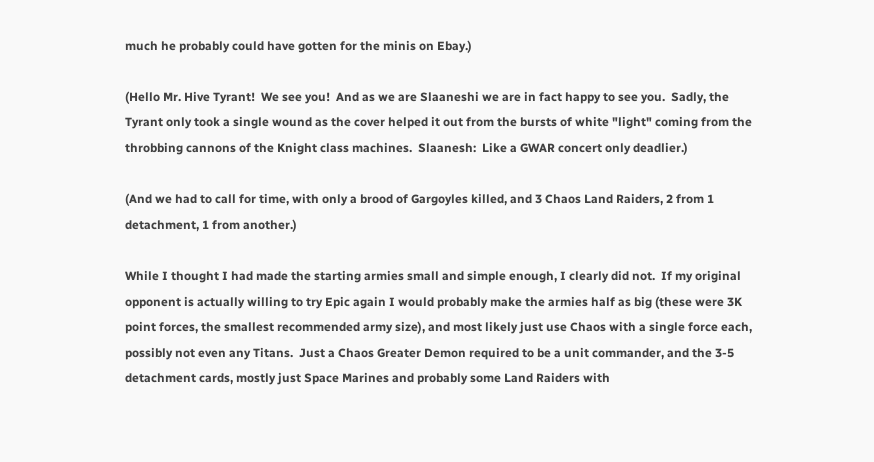much he probably could have gotten for the minis on Ebay.)

(Hello Mr. Hive Tyrant!  We see you!  And as we are Slaaneshi we are in fact happy to see you.  Sadly, the Tyrant only took a single wound as the cover helped it out from the bursts of white "light" coming from the throbbing cannons of the Knight class machines.  Slaanesh:  Like a GWAR concert only deadlier.)

(And we had to call for time, with only a brood of Gargoyles killed, and 3 Chaos Land Raiders, 2 from 1 detachment, 1 from another.)

While I thought I had made the starting armies small and simple enough, I clearly did not.  If my original opponent is actually willing to try Epic again I would probably make the armies half as big (these were 3K point forces, the smallest recommended army size), and most likely just use Chaos with a single force each, possibly not even any Titans.  Just a Chaos Greater Demon required to be a unit commander, and the 3-5 detachment cards, mostly just Space Marines and probably some Land Raiders with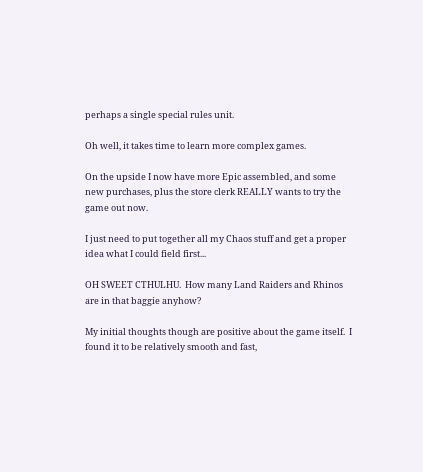perhaps a single special rules unit.

Oh well, it takes time to learn more complex games.

On the upside I now have more Epic assembled, and some new purchases, plus the store clerk REALLY wants to try the game out now.

I just need to put together all my Chaos stuff and get a proper idea what I could field first...

OH SWEET CTHULHU.  How many Land Raiders and Rhinos are in that baggie anyhow?

My initial thoughts though are positive about the game itself.  I found it to be relatively smooth and fast,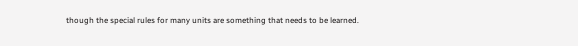though the special rules for many units are something that needs to be learned.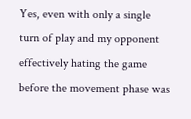Yes, even with only a single turn of play and my opponent effectively hating the game before the movement phase was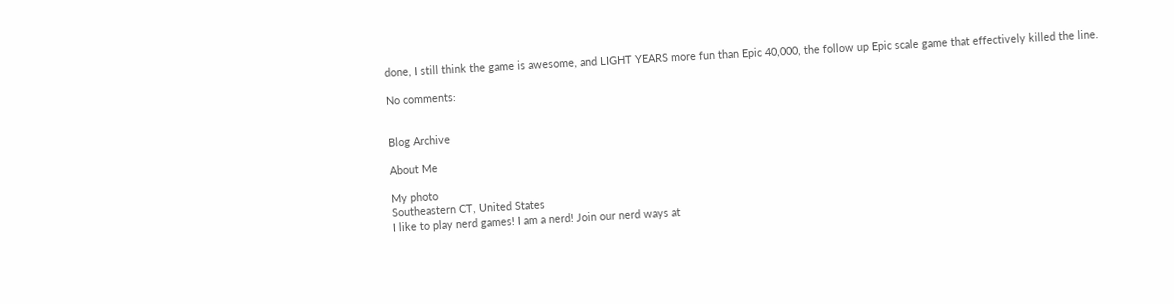done, I still think the game is awesome, and LIGHT YEARS more fun than Epic 40,000, the follow up Epic scale game that effectively killed the line.

No comments:


Blog Archive

About Me

My photo
Southeastern CT, United States
I like to play nerd games! I am a nerd! Join our nerd ways at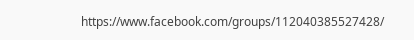https://www.facebook.com/groups/112040385527428/